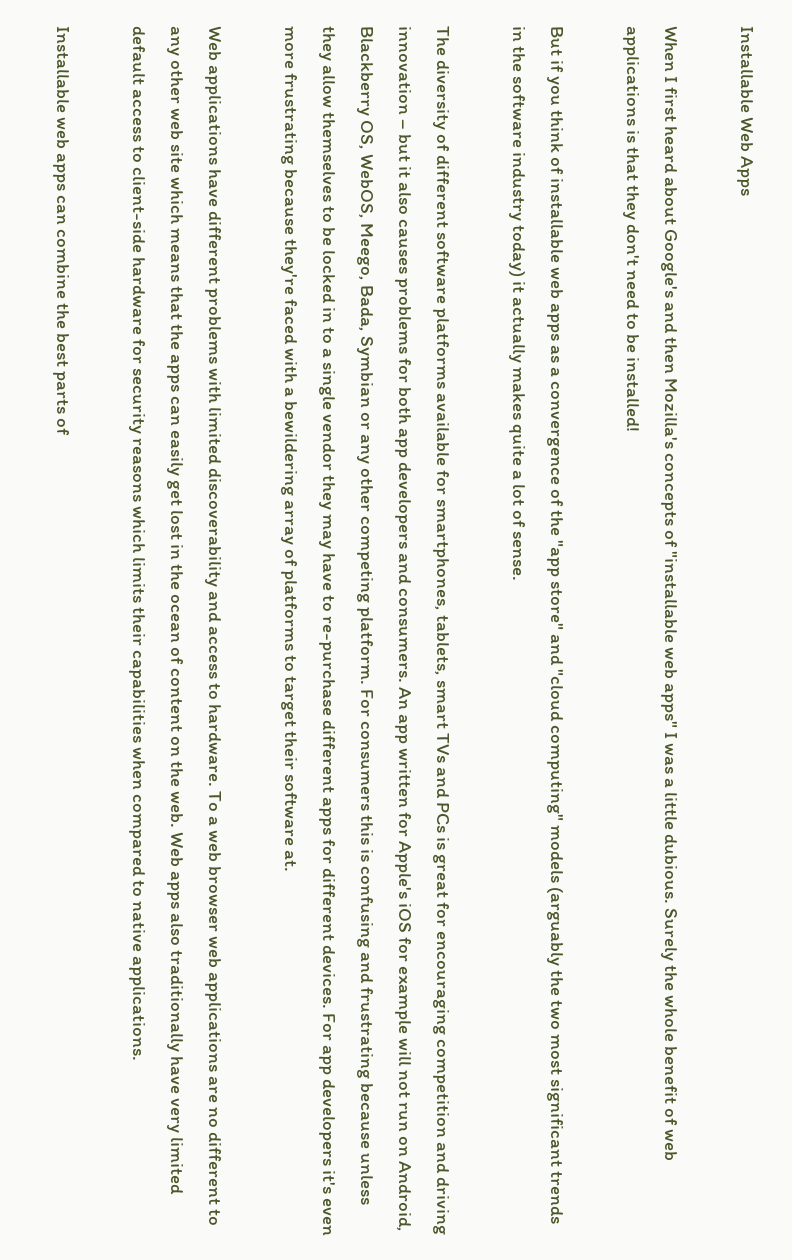Installable Web Apps

When I first heard about Google's and then Mozilla's concepts of "installable web apps" I was a little dubious. Surely the whole benefit of web applications is that they don't need to be installed!

But if you think of installable web apps as a convergence of the "app store" and "cloud computing" models (arguably the two most significant trends in the software industry today) it actually makes quite a lot of sense.

The diversity of different software platforms available for smartphones, tablets, smart TVs and PCs is great for encouraging competition and driving innovation – but it also causes problems for both app developers and consumers. An app written for Apple's iOS for example will not run on Android, Blackberry OS, WebOS, Meego, Bada, Symbian or any other competing platform. For consumers this is confusing and frustrating because unless they allow themselves to be locked in to a single vendor they may have to re-purchase different apps for different devices. For app developers it's even more frustrating because they're faced with a bewildering array of platforms to target their software at.

Web applications have different problems with limited discoverability and access to hardware. To a web browser web applications are no different to any other web site which means that the apps can easily get lost in the ocean of content on the web. Web apps also traditionally have very limited default access to client-side hardware for security reasons which limits their capabilities when compared to native applications.

Installable web apps can combine the best parts of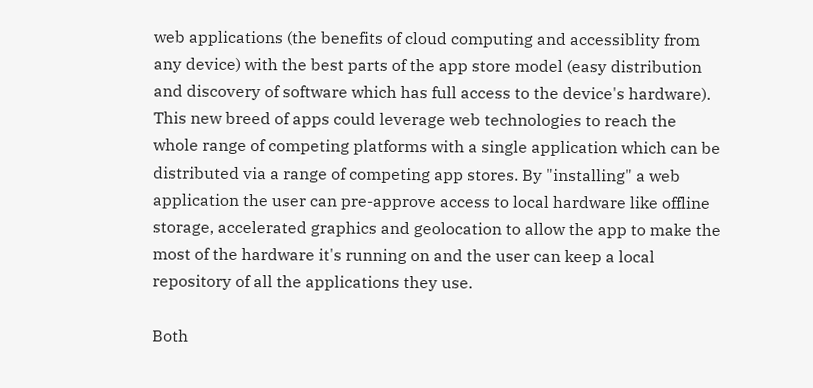web applications (the benefits of cloud computing and accessiblity from any device) with the best parts of the app store model (easy distribution and discovery of software which has full access to the device's hardware). This new breed of apps could leverage web technologies to reach the whole range of competing platforms with a single application which can be distributed via a range of competing app stores. By "installing" a web application the user can pre-approve access to local hardware like offline storage, accelerated graphics and geolocation to allow the app to make the most of the hardware it's running on and the user can keep a local repository of all the applications they use.

Both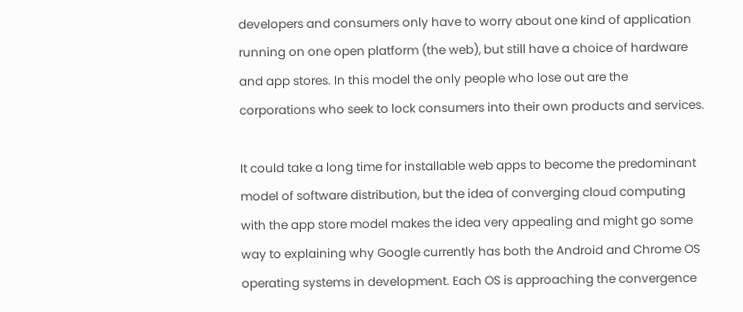developers and consumers only have to worry about one kind of application running on one open platform (the web), but still have a choice of hardware and app stores. In this model the only people who lose out are the corporations who seek to lock consumers into their own products and services.

It could take a long time for installable web apps to become the predominant model of software distribution, but the idea of converging cloud computing with the app store model makes the idea very appealing and might go some way to explaining why Google currently has both the Android and Chrome OS operating systems in development. Each OS is approaching the convergence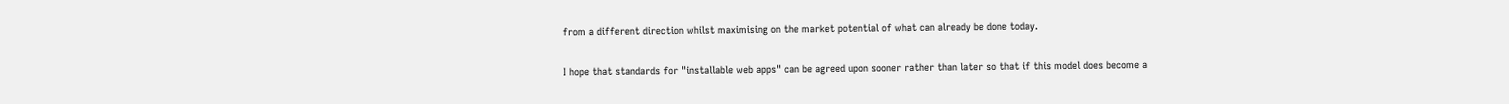from a different direction whilst maximising on the market potential of what can already be done today.

I hope that standards for "installable web apps" can be agreed upon sooner rather than later so that if this model does become a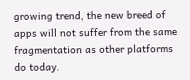growing trend, the new breed of apps will not suffer from the same fragmentation as other platforms do today.